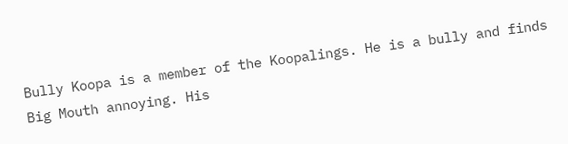Bully Koopa is a member of the Koopalings. He is a bully and finds Big Mouth annoying. His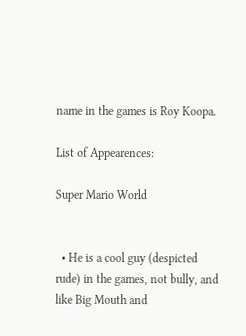name in the games is Roy Koopa.

List of Appearences:

Super Mario World


  • He is a cool guy (despicted rude) in the games, not bully, and like Big Mouth and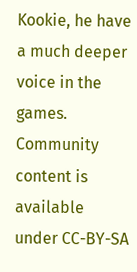Kookie, he have a much deeper voice in the games.
Community content is available under CC-BY-SA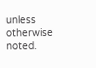unless otherwise noted.